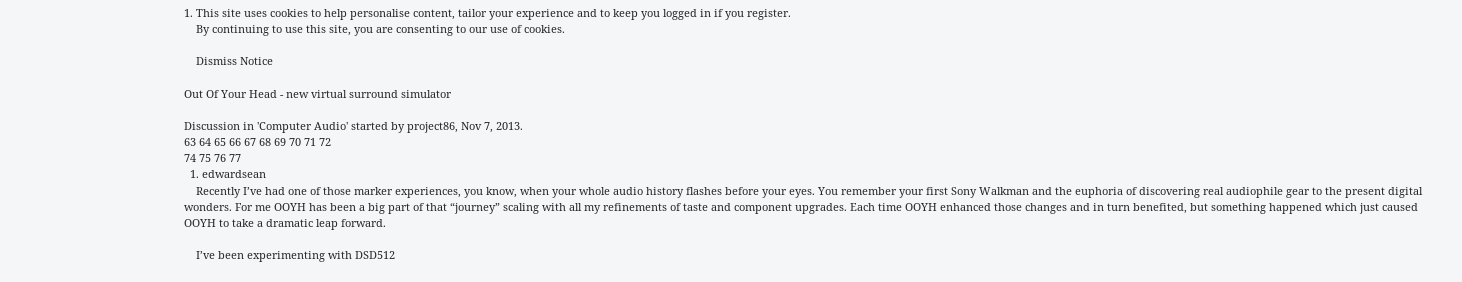1. This site uses cookies to help personalise content, tailor your experience and to keep you logged in if you register.
    By continuing to use this site, you are consenting to our use of cookies.

    Dismiss Notice

Out Of Your Head - new virtual surround simulator

Discussion in 'Computer Audio' started by project86, Nov 7, 2013.
63 64 65 66 67 68 69 70 71 72
74 75 76 77
  1. edwardsean
    Recently I’ve had one of those marker experiences, you know, when your whole audio history flashes before your eyes. You remember your first Sony Walkman and the euphoria of discovering real audiophile gear to the present digital wonders. For me OOYH has been a big part of that “journey” scaling with all my refinements of taste and component upgrades. Each time OOYH enhanced those changes and in turn benefited, but something happened which just caused OOYH to take a dramatic leap forward.

    I’ve been experimenting with DSD512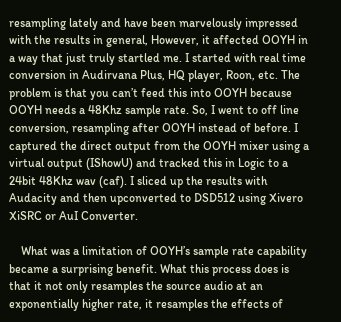resampling lately and have been marvelously impressed with the results in general, However, it affected OOYH in a way that just truly startled me. I started with real time conversion in Audirvana Plus, HQ player, Roon, etc. The problem is that you can’t feed this into OOYH because OOYH needs a 48Khz sample rate. So, I went to off line conversion, resampling after OOYH instead of before. I captured the direct output from the OOYH mixer using a virtual output (IShowU) and tracked this in Logic to a 24bit 48Khz wav (caf). I sliced up the results with Audacity and then upconverted to DSD512 using Xivero XiSRC or AuI Converter.

    What was a limitation of OOYH’s sample rate capability became a surprising benefit. What this process does is that it not only resamples the source audio at an exponentially higher rate, it resamples the effects of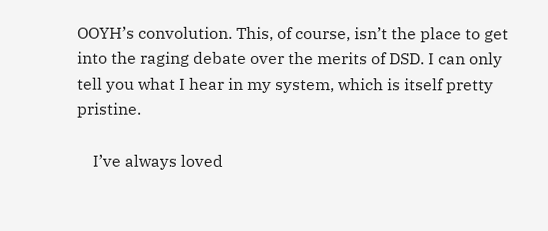OOYH’s convolution. This, of course, isn’t the place to get into the raging debate over the merits of DSD. I can only tell you what I hear in my system, which is itself pretty pristine.

    I’ve always loved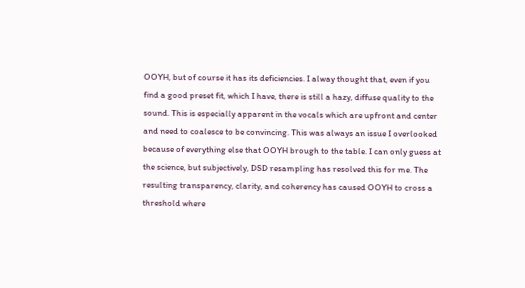OOYH, but of course it has its deficiencies. I alway thought that, even if you find a good preset fit, which I have, there is still a hazy, diffuse quality to the sound. This is especially apparent in the vocals which are upfront and center and need to coalesce to be convincing. This was always an issue I overlooked because of everything else that OOYH brough to the table. I can only guess at the science, but subjectively, DSD resampling has resolved this for me. The resulting transparency, clarity, and coherency has caused OOYH to cross a threshold where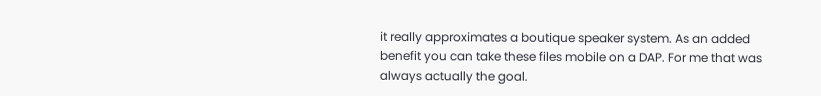it really approximates a boutique speaker system. As an added benefit you can take these files mobile on a DAP. For me that was always actually the goal.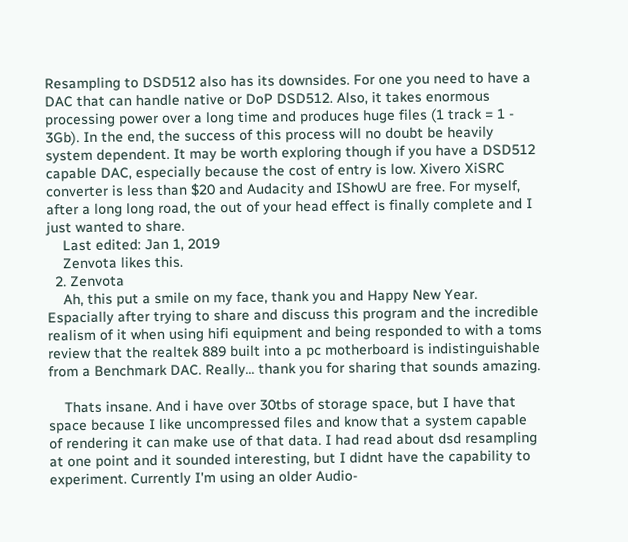Resampling to DSD512 also has its downsides. For one you need to have a DAC that can handle native or DoP DSD512. Also, it takes enormous processing power over a long time and produces huge files (1 track = 1 - 3Gb). In the end, the success of this process will no doubt be heavily system dependent. It may be worth exploring though if you have a DSD512 capable DAC, especially because the cost of entry is low. Xivero XiSRC converter is less than $20 and Audacity and IShowU are free. For myself, after a long long road, the out of your head effect is finally complete and I just wanted to share.
    Last edited: Jan 1, 2019
    Zenvota likes this.
  2. Zenvota
    Ah, this put a smile on my face, thank you and Happy New Year. Espacially after trying to share and discuss this program and the incredible realism of it when using hifi equipment and being responded to with a toms review that the realtek 889 built into a pc motherboard is indistinguishable from a Benchmark DAC. Really... thank you for sharing that sounds amazing.

    Thats insane. And i have over 30tbs of storage space, but I have that space because I like uncompressed files and know that a system capable of rendering it can make use of that data. I had read about dsd resampling at one point and it sounded interesting, but I didnt have the capability to experiment. Currently I'm using an older Audio-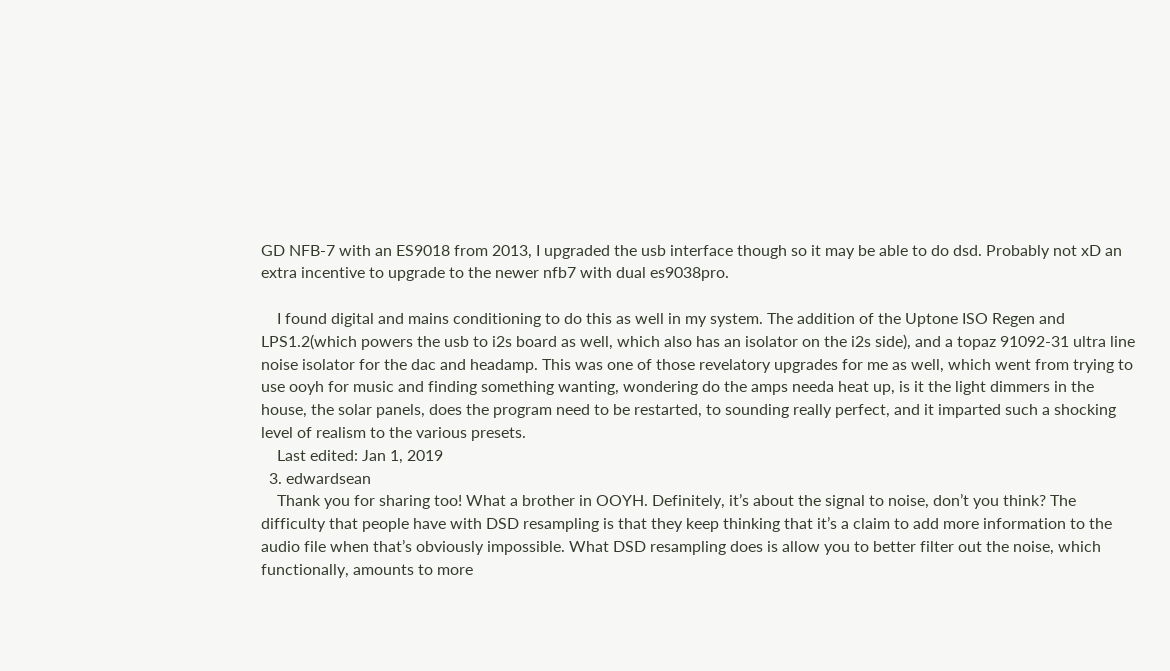GD NFB-7 with an ES9018 from 2013, I upgraded the usb interface though so it may be able to do dsd. Probably not xD an extra incentive to upgrade to the newer nfb7 with dual es9038pro.

    I found digital and mains conditioning to do this as well in my system. The addition of the Uptone ISO Regen and LPS1.2(which powers the usb to i2s board as well, which also has an isolator on the i2s side), and a topaz 91092-31 ultra line noise isolator for the dac and headamp. This was one of those revelatory upgrades for me as well, which went from trying to use ooyh for music and finding something wanting, wondering do the amps needa heat up, is it the light dimmers in the house, the solar panels, does the program need to be restarted, to sounding really perfect, and it imparted such a shocking level of realism to the various presets.
    Last edited: Jan 1, 2019
  3. edwardsean
    Thank you for sharing too! What a brother in OOYH. Definitely, it’s about the signal to noise, don’t you think? The difficulty that people have with DSD resampling is that they keep thinking that it’s a claim to add more information to the audio file when that’s obviously impossible. What DSD resampling does is allow you to better filter out the noise, which functionally, amounts to more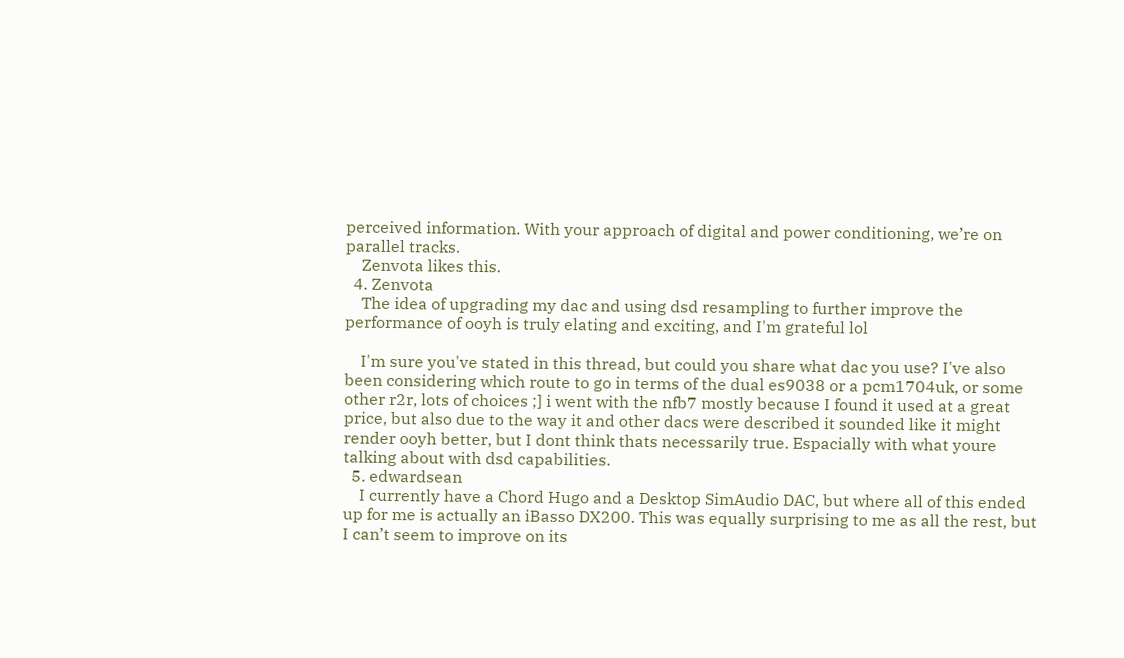perceived information. With your approach of digital and power conditioning, we’re on parallel tracks.
    Zenvota likes this.
  4. Zenvota
    The idea of upgrading my dac and using dsd resampling to further improve the performance of ooyh is truly elating and exciting, and I'm grateful lol

    I'm sure you've stated in this thread, but could you share what dac you use? I've also been considering which route to go in terms of the dual es9038 or a pcm1704uk, or some other r2r, lots of choices ;] i went with the nfb7 mostly because I found it used at a great price, but also due to the way it and other dacs were described it sounded like it might render ooyh better, but I dont think thats necessarily true. Espacially with what youre talking about with dsd capabilities.
  5. edwardsean
    I currently have a Chord Hugo and a Desktop SimAudio DAC, but where all of this ended up for me is actually an iBasso DX200. This was equally surprising to me as all the rest, but I can’t seem to improve on its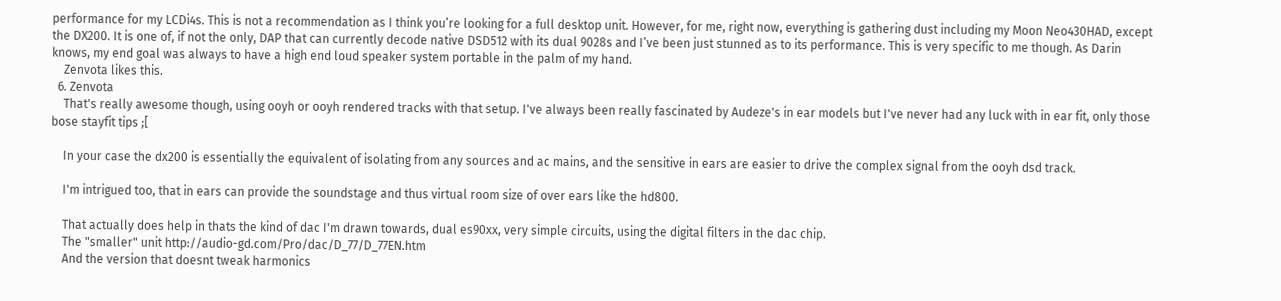performance for my LCDi4s. This is not a recommendation as I think you’re looking for a full desktop unit. However, for me, right now, everything is gathering dust including my Moon Neo430HAD, except the DX200. It is one of, if not the only, DAP that can currently decode native DSD512 with its dual 9028s and I’ve been just stunned as to its performance. This is very specific to me though. As Darin knows, my end goal was always to have a high end loud speaker system portable in the palm of my hand.
    Zenvota likes this.
  6. Zenvota
    That's really awesome though, using ooyh or ooyh rendered tracks with that setup. I've always been really fascinated by Audeze's in ear models but I've never had any luck with in ear fit, only those bose stayfit tips ;[

    In your case the dx200 is essentially the equivalent of isolating from any sources and ac mains, and the sensitive in ears are easier to drive the complex signal from the ooyh dsd track.

    I'm intrigued too, that in ears can provide the soundstage and thus virtual room size of over ears like the hd800.

    That actually does help in thats the kind of dac I'm drawn towards, dual es90xx, very simple circuits, using the digital filters in the dac chip.
    The "smaller" unit http://audio-gd.com/Pro/dac/D_77/D_77EN.htm
    And the version that doesnt tweak harmonics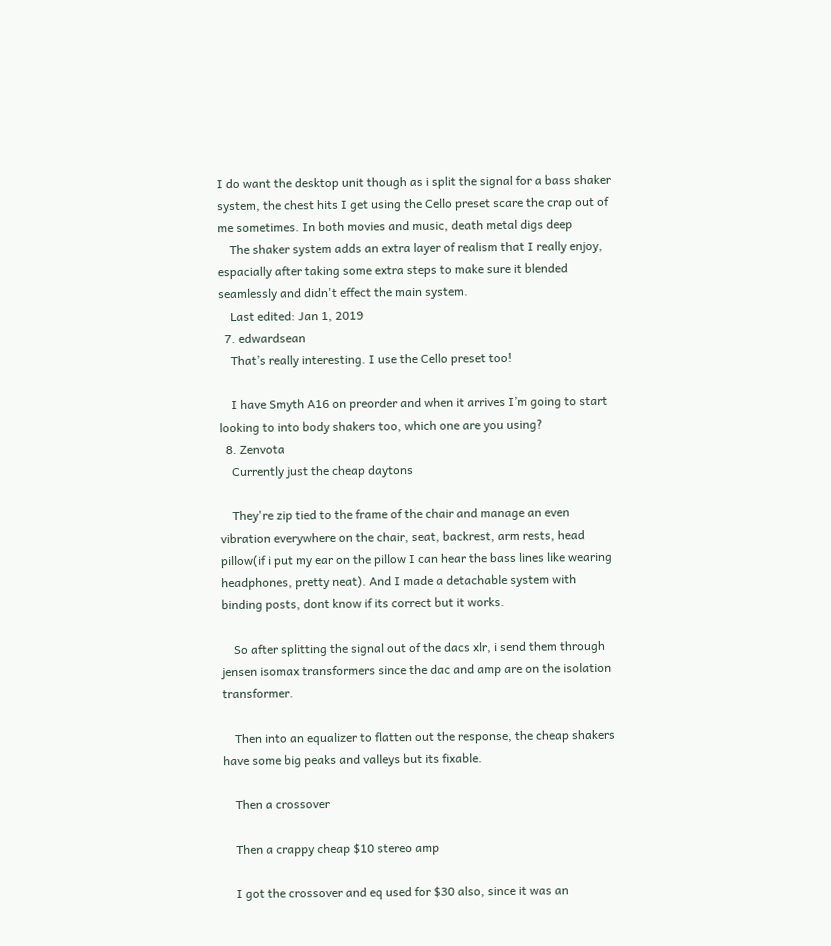I do want the desktop unit though as i split the signal for a bass shaker system, the chest hits I get using the Cello preset scare the crap out of me sometimes. In both movies and music, death metal digs deep
    The shaker system adds an extra layer of realism that I really enjoy, espacially after taking some extra steps to make sure it blended seamlessly and didn't effect the main system.
    Last edited: Jan 1, 2019
  7. edwardsean
    That’s really interesting. I use the Cello preset too!

    I have Smyth A16 on preorder and when it arrives I’m going to start looking to into body shakers too, which one are you using?
  8. Zenvota
    Currently just the cheap daytons

    They're zip tied to the frame of the chair and manage an even vibration everywhere on the chair, seat, backrest, arm rests, head pillow(if i put my ear on the pillow I can hear the bass lines like wearing headphones, pretty neat). And I made a detachable system with binding posts, dont know if its correct but it works.

    So after splitting the signal out of the dacs xlr, i send them through jensen isomax transformers since the dac and amp are on the isolation transformer.

    Then into an equalizer to flatten out the response, the cheap shakers have some big peaks and valleys but its fixable.

    Then a crossover

    Then a crappy cheap $10 stereo amp

    I got the crossover and eq used for $30 also, since it was an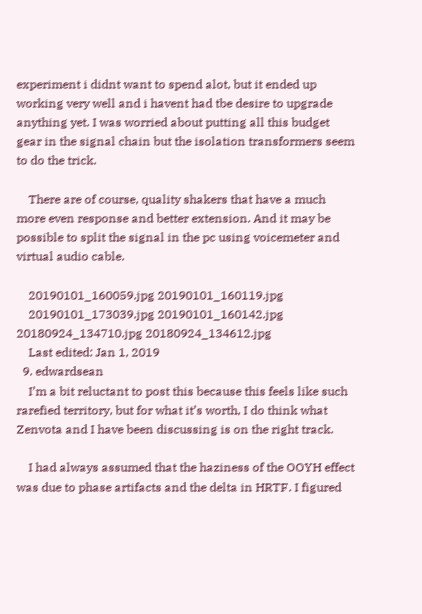experiment i didnt want to spend alot, but it ended up working very well and i havent had tbe desire to upgrade anything yet. I was worried about putting all this budget gear in the signal chain but the isolation transformers seem to do the trick.

    There are of course, quality shakers that have a much more even response and better extension. And it may be possible to split the signal in the pc using voicemeter and virtual audio cable.

    20190101_160059.jpg 20190101_160119.jpg
    20190101_173039.jpg 20190101_160142.jpg 20180924_134710.jpg 20180924_134612.jpg
    Last edited: Jan 1, 2019
  9. edwardsean
    I’m a bit reluctant to post this because this feels like such rarefied territory, but for what it’s worth, I do think what Zenvota and I have been discussing is on the right track.

    I had always assumed that the haziness of the OOYH effect was due to phase artifacts and the delta in HRTF. I figured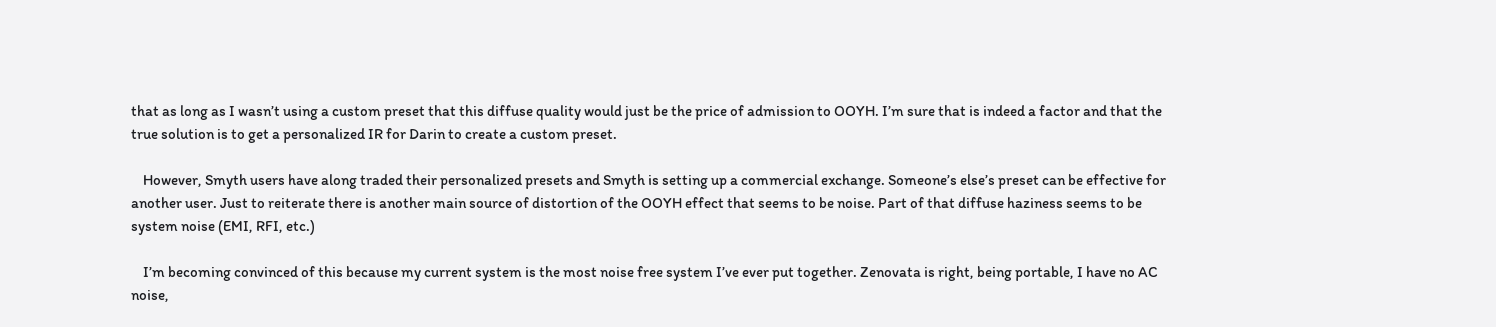that as long as I wasn’t using a custom preset that this diffuse quality would just be the price of admission to OOYH. I’m sure that is indeed a factor and that the true solution is to get a personalized IR for Darin to create a custom preset.

    However, Smyth users have along traded their personalized presets and Smyth is setting up a commercial exchange. Someone’s else’s preset can be effective for another user. Just to reiterate there is another main source of distortion of the OOYH effect that seems to be noise. Part of that diffuse haziness seems to be system noise (EMI, RFI, etc.)

    I’m becoming convinced of this because my current system is the most noise free system I’ve ever put together. Zenovata is right, being portable, I have no AC noise,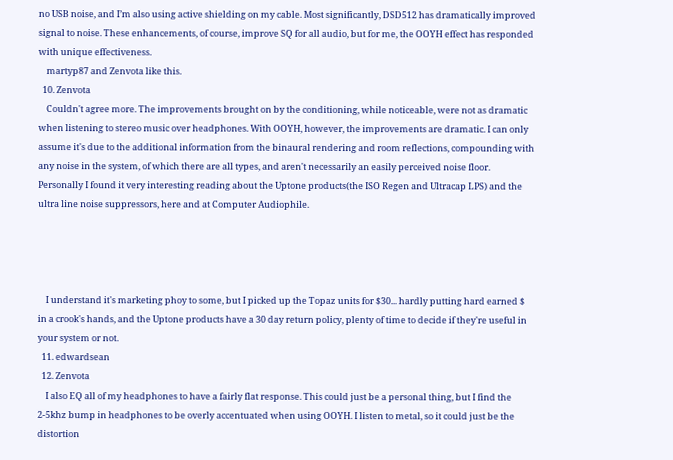no USB noise, and I’m also using active shielding on my cable. Most significantly, DSD512 has dramatically improved signal to noise. These enhancements, of course, improve SQ for all audio, but for me, the OOYH effect has responded with unique effectiveness.
    martyp87 and Zenvota like this.
  10. Zenvota
    Couldn't agree more. The improvements brought on by the conditioning, while noticeable, were not as dramatic when listening to stereo music over headphones. With OOYH, however, the improvements are dramatic. I can only assume it's due to the additional information from the binaural rendering and room reflections, compounding with any noise in the system, of which there are all types, and aren't necessarily an easily perceived noise floor. Personally I found it very interesting reading about the Uptone products(the ISO Regen and Ultracap LPS) and the ultra line noise suppressors, here and at Computer Audiophile.




    I understand it's marketing phoy to some, but I picked up the Topaz units for $30... hardly putting hard earned $ in a crook's hands, and the Uptone products have a 30 day return policy, plenty of time to decide if they're useful in your system or not.
  11. edwardsean
  12. Zenvota
    I also EQ all of my headphones to have a fairly flat response. This could just be a personal thing, but I find the 2-5khz bump in headphones to be overly accentuated when using OOYH. I listen to metal, so it could just be the distortion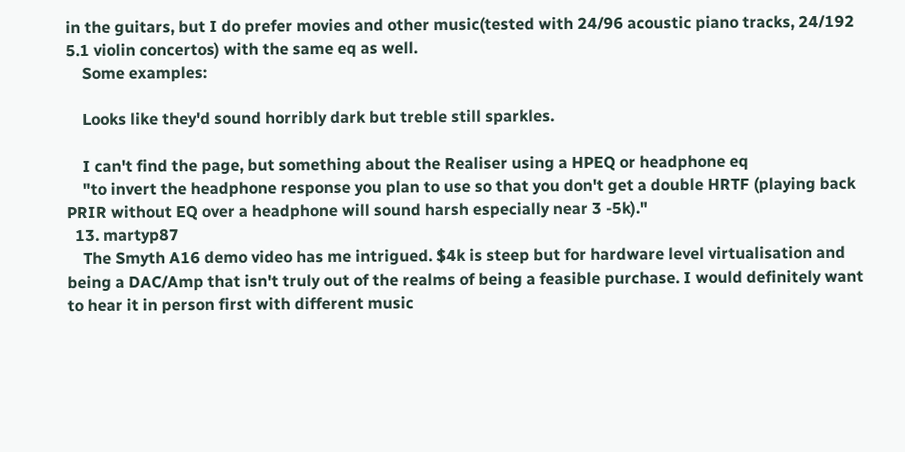in the guitars, but I do prefer movies and other music(tested with 24/96 acoustic piano tracks, 24/192 5.1 violin concertos) with the same eq as well.
    Some examples:

    Looks like they'd sound horribly dark but treble still sparkles.

    I can't find the page, but something about the Realiser using a HPEQ or headphone eq
    "to invert the headphone response you plan to use so that you don't get a double HRTF (playing back PRIR without EQ over a headphone will sound harsh especially near 3 -5k)."
  13. martyp87
    The Smyth A16 demo video has me intrigued. $4k is steep but for hardware level virtualisation and being a DAC/Amp that isn't truly out of the realms of being a feasible purchase. I would definitely want to hear it in person first with different music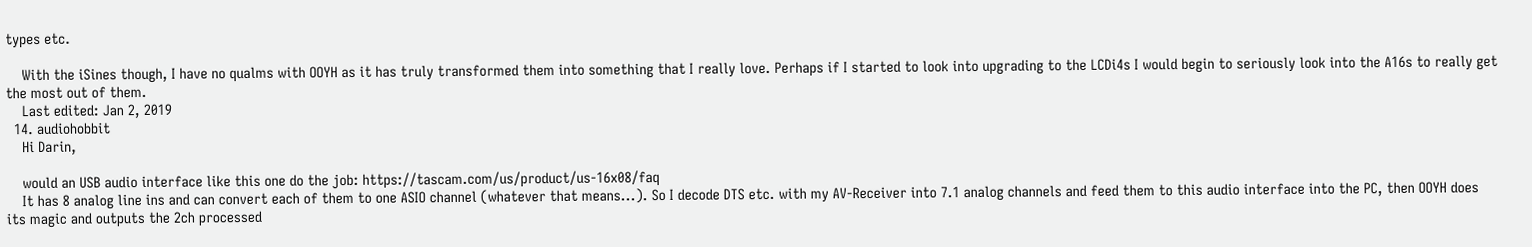types etc.

    With the iSines though, I have no qualms with OOYH as it has truly transformed them into something that I really love. Perhaps if I started to look into upgrading to the LCDi4s I would begin to seriously look into the A16s to really get the most out of them.
    Last edited: Jan 2, 2019
  14. audiohobbit
    Hi Darin,

    would an USB audio interface like this one do the job: https://tascam.com/us/product/us-16x08/faq
    It has 8 analog line ins and can convert each of them to one ASIO channel (whatever that means...). So I decode DTS etc. with my AV-Receiver into 7.1 analog channels and feed them to this audio interface into the PC, then OOYH does its magic and outputs the 2ch processed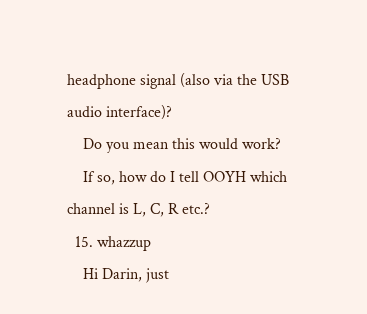headphone signal (also via the USB audio interface)?
    Do you mean this would work?
    If so, how do I tell OOYH which channel is L, C, R etc.?
  15. whazzup
    Hi Darin, just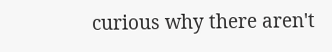curious why there aren't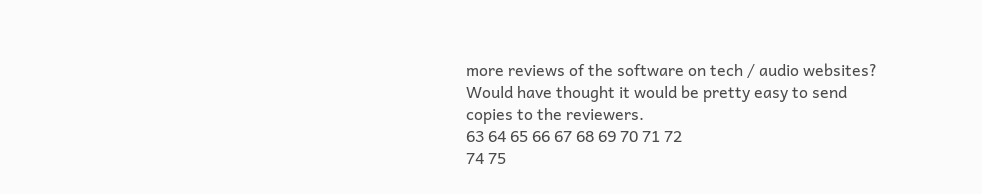more reviews of the software on tech / audio websites? Would have thought it would be pretty easy to send copies to the reviewers.
63 64 65 66 67 68 69 70 71 72
74 75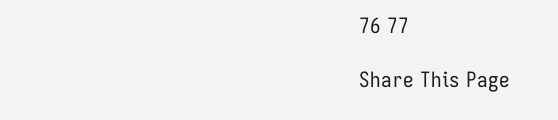76 77

Share This Page